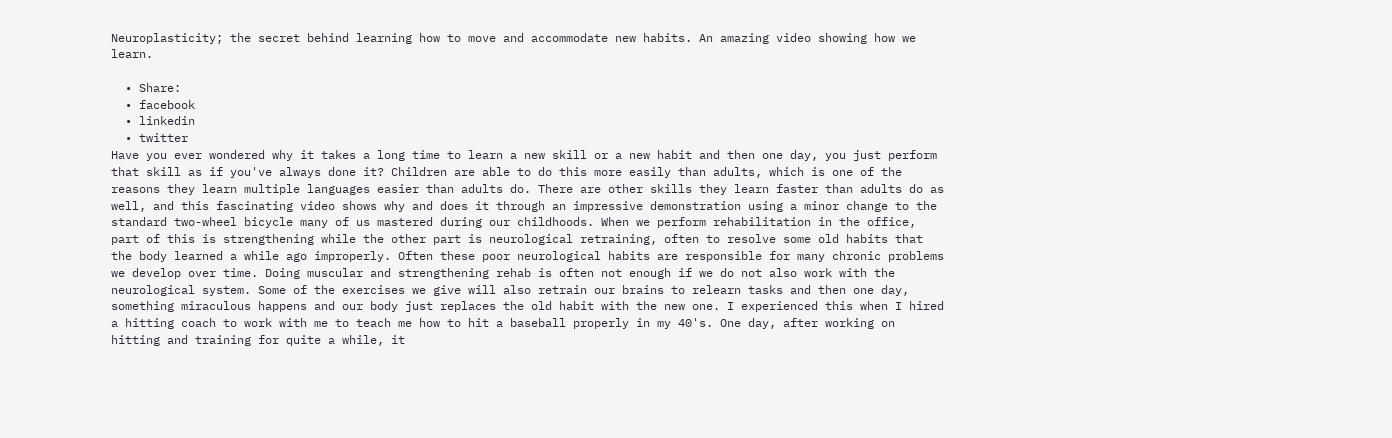Neuroplasticity; the secret behind learning how to move and accommodate new habits. An amazing video showing how we learn.

  • Share:
  • facebook
  • linkedin
  • twitter
Have you ever wondered why it takes a long time to learn a new skill or a new habit and then one day, you just perform that skill as if you've always done it? Children are able to do this more easily than adults, which is one of the reasons they learn multiple languages easier than adults do. There are other skills they learn faster than adults do as well, and this fascinating video shows why and does it through an impressive demonstration using a minor change to the standard two-wheel bicycle many of us mastered during our childhoods. When we perform rehabilitation in the office, part of this is strengthening while the other part is neurological retraining, often to resolve some old habits that the body learned a while ago improperly. Often these poor neurological habits are responsible for many chronic problems we develop over time. Doing muscular and strengthening rehab is often not enough if we do not also work with the neurological system. Some of the exercises we give will also retrain our brains to relearn tasks and then one day, something miraculous happens and our body just replaces the old habit with the new one. I experienced this when I hired a hitting coach to work with me to teach me how to hit a baseball properly in my 40's. One day, after working on hitting and training for quite a while, it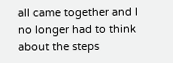all came together and I no longer had to think about the steps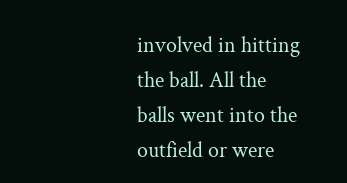involved in hitting the ball. All the balls went into the outfield or were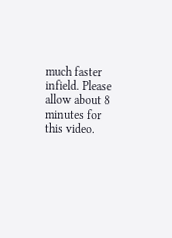much faster infield. Please allow about 8 minutes for this video.